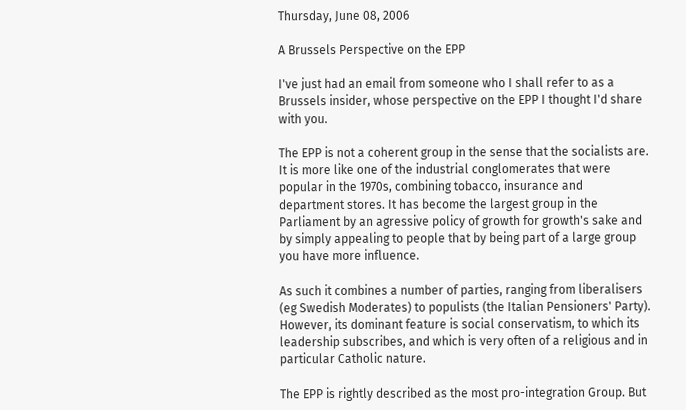Thursday, June 08, 2006

A Brussels Perspective on the EPP

I've just had an email from someone who I shall refer to as a Brussels insider, whose perspective on the EPP I thought I'd share with you.

The EPP is not a coherent group in the sense that the socialists are. It is more like one of the industrial conglomerates that were popular in the 1970s, combining tobacco, insurance and department stores. It has become the largest group in the Parliament by an agressive policy of growth for growth's sake and by simply appealing to people that by being part of a large group you have more influence.

As such it combines a number of parties, ranging from liberalisers (eg Swedish Moderates) to populists (the Italian Pensioners' Party). However, its dominant feature is social conservatism, to which its leadership subscribes, and which is very often of a religious and in particular Catholic nature.

The EPP is rightly described as the most pro-integration Group. But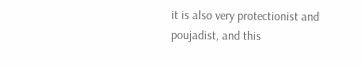it is also very protectionist and poujadist, and this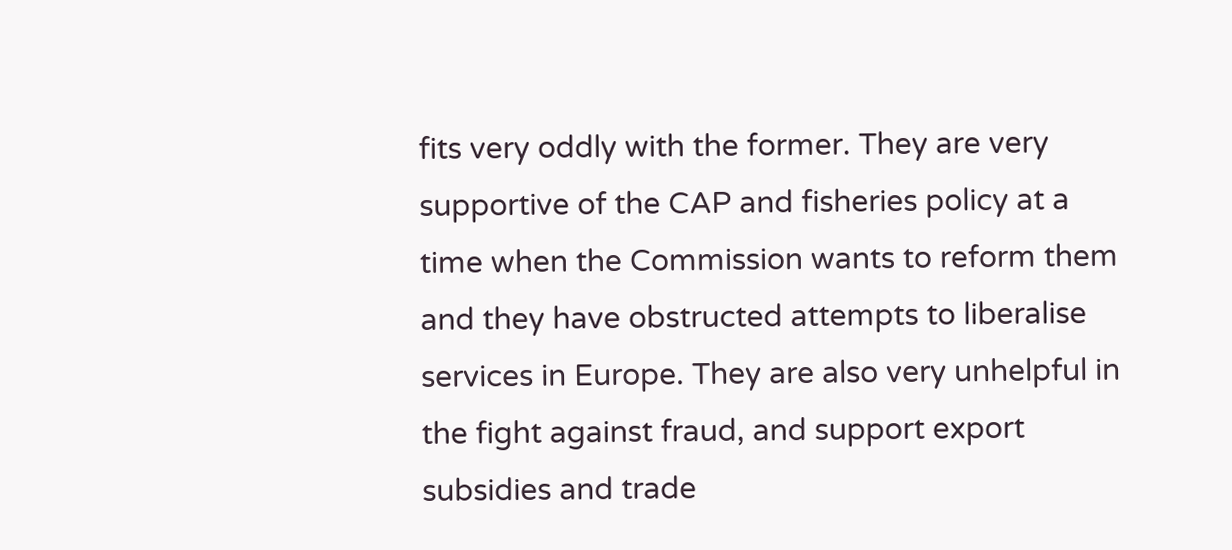fits very oddly with the former. They are very supportive of the CAP and fisheries policy at a time when the Commission wants to reform them and they have obstructed attempts to liberalise services in Europe. They are also very unhelpful in the fight against fraud, and support export subsidies and trade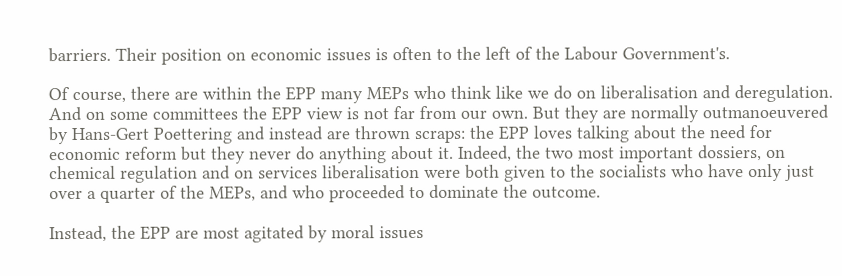barriers. Their position on economic issues is often to the left of the Labour Government's.

Of course, there are within the EPP many MEPs who think like we do on liberalisation and deregulation. And on some committees the EPP view is not far from our own. But they are normally outmanoeuvered by Hans-Gert Poettering and instead are thrown scraps: the EPP loves talking about the need for economic reform but they never do anything about it. Indeed, the two most important dossiers, on chemical regulation and on services liberalisation were both given to the socialists who have only just over a quarter of the MEPs, and who proceeded to dominate the outcome.

Instead, the EPP are most agitated by moral issues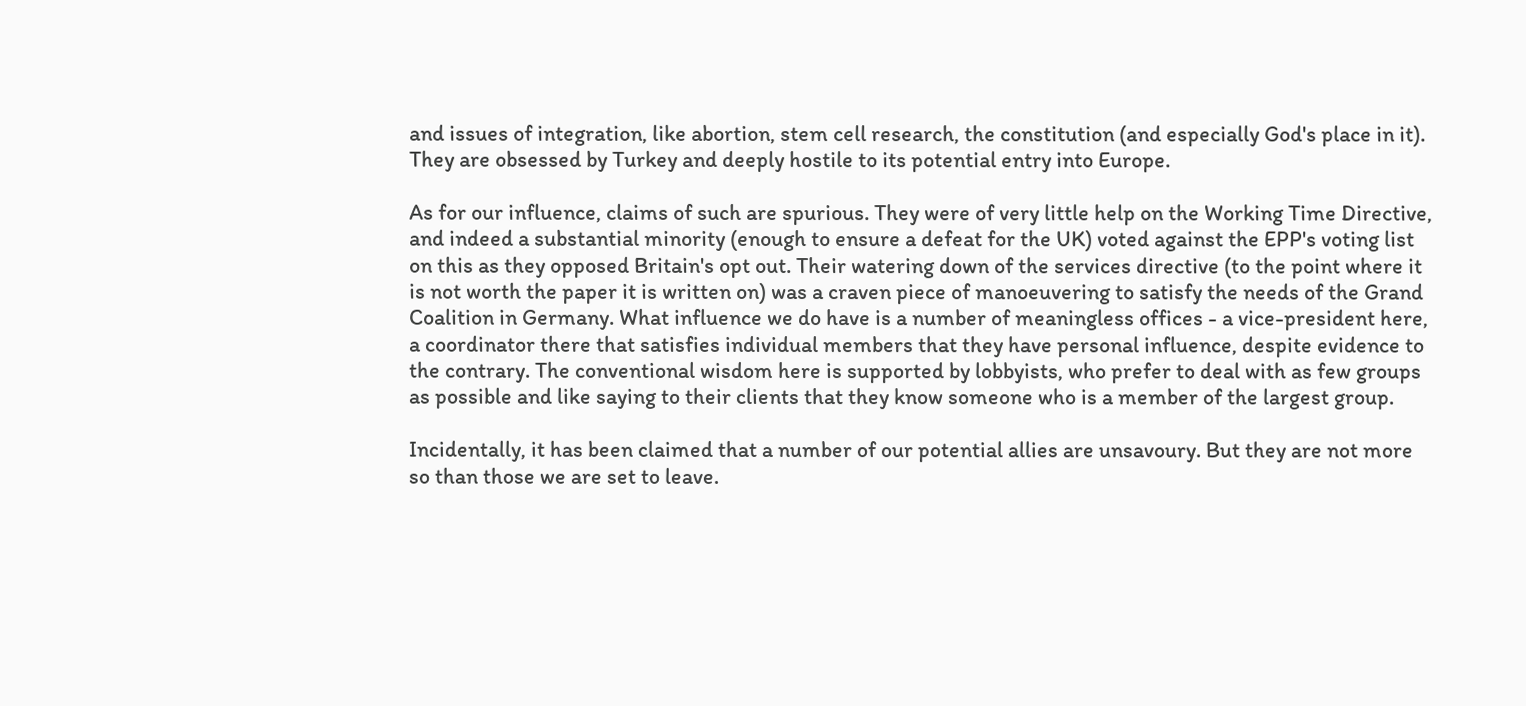and issues of integration, like abortion, stem cell research, the constitution (and especially God's place in it). They are obsessed by Turkey and deeply hostile to its potential entry into Europe.

As for our influence, claims of such are spurious. They were of very little help on the Working Time Directive, and indeed a substantial minority (enough to ensure a defeat for the UK) voted against the EPP's voting list on this as they opposed Britain's opt out. Their watering down of the services directive (to the point where it is not worth the paper it is written on) was a craven piece of manoeuvering to satisfy the needs of the Grand Coalition in Germany. What influence we do have is a number of meaningless offices - a vice-president here, a coordinator there that satisfies individual members that they have personal influence, despite evidence to the contrary. The conventional wisdom here is supported by lobbyists, who prefer to deal with as few groups as possible and like saying to their clients that they know someone who is a member of the largest group.

Incidentally, it has been claimed that a number of our potential allies are unsavoury. But they are not more so than those we are set to leave.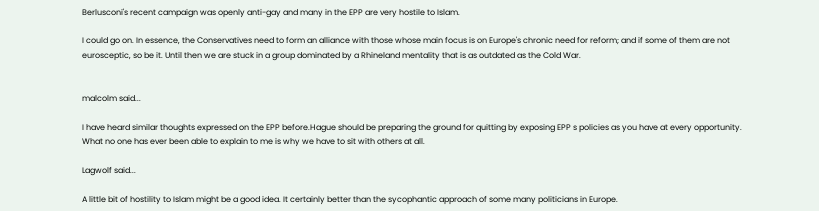Berlusconi's recent campaign was openly anti-gay and many in the EPP are very hostile to Islam.

I could go on. In essence, the Conservatives need to form an alliance with those whose main focus is on Europe's chronic need for reform; and if some of them are not eurosceptic, so be it. Until then we are stuck in a group dominated by a Rhineland mentality that is as outdated as the Cold War.


malcolm said...

I have heard similar thoughts expressed on the EPP before.Hague should be preparing the ground for quitting by exposing EPP s policies as you have at every opportunity.
What no one has ever been able to explain to me is why we have to sit with others at all.

Lagwolf said...

A little bit of hostility to Islam might be a good idea. It certainly better than the sycophantic approach of some many politicians in Europe.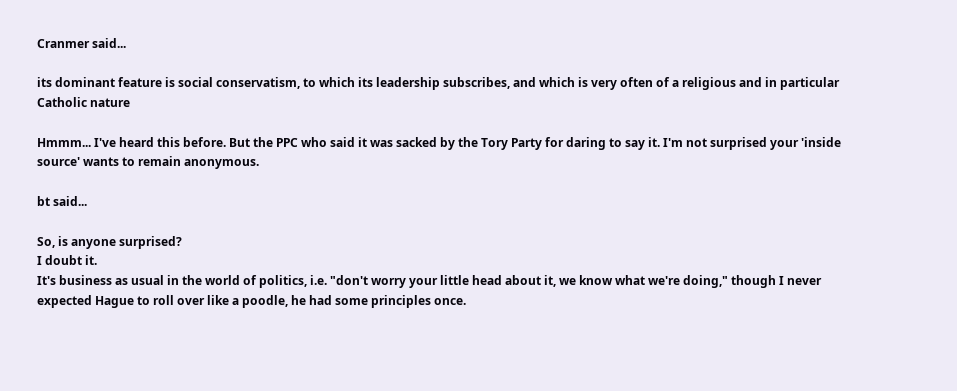Cranmer said...

its dominant feature is social conservatism, to which its leadership subscribes, and which is very often of a religious and in particular Catholic nature

Hmmm... I've heard this before. But the PPC who said it was sacked by the Tory Party for daring to say it. I'm not surprised your 'inside source' wants to remain anonymous.

bt said...

So, is anyone surprised?
I doubt it.
It's business as usual in the world of politics, i.e. "don't worry your little head about it, we know what we're doing," though I never expected Hague to roll over like a poodle, he had some principles once.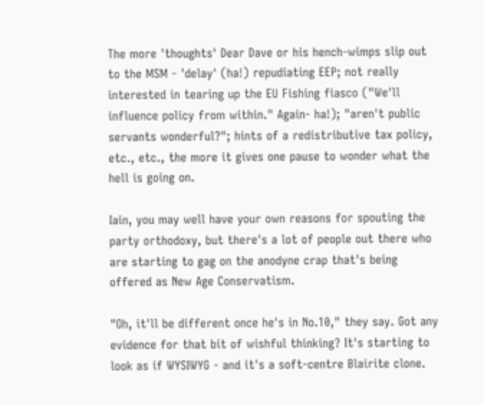The more 'thoughts' Dear Dave or his hench-wimps slip out to the MSM - 'delay' (ha!) repudiating EEP; not really interested in tearing up the EU Fishing fiasco ("We'll influence policy from within." Again- ha!); "aren't public servants wonderful?"; hints of a redistributive tax policy, etc., etc., the more it gives one pause to wonder what the hell is going on.

Iain, you may well have your own reasons for spouting the party orthodoxy, but there's a lot of people out there who are starting to gag on the anodyne crap that's being offered as New Age Conservatism.

"Oh, it'll be different once he's in No.10," they say. Got any evidence for that bit of wishful thinking? It's starting to look as if WYSIWYG - and it's a soft-centre Blairite clone.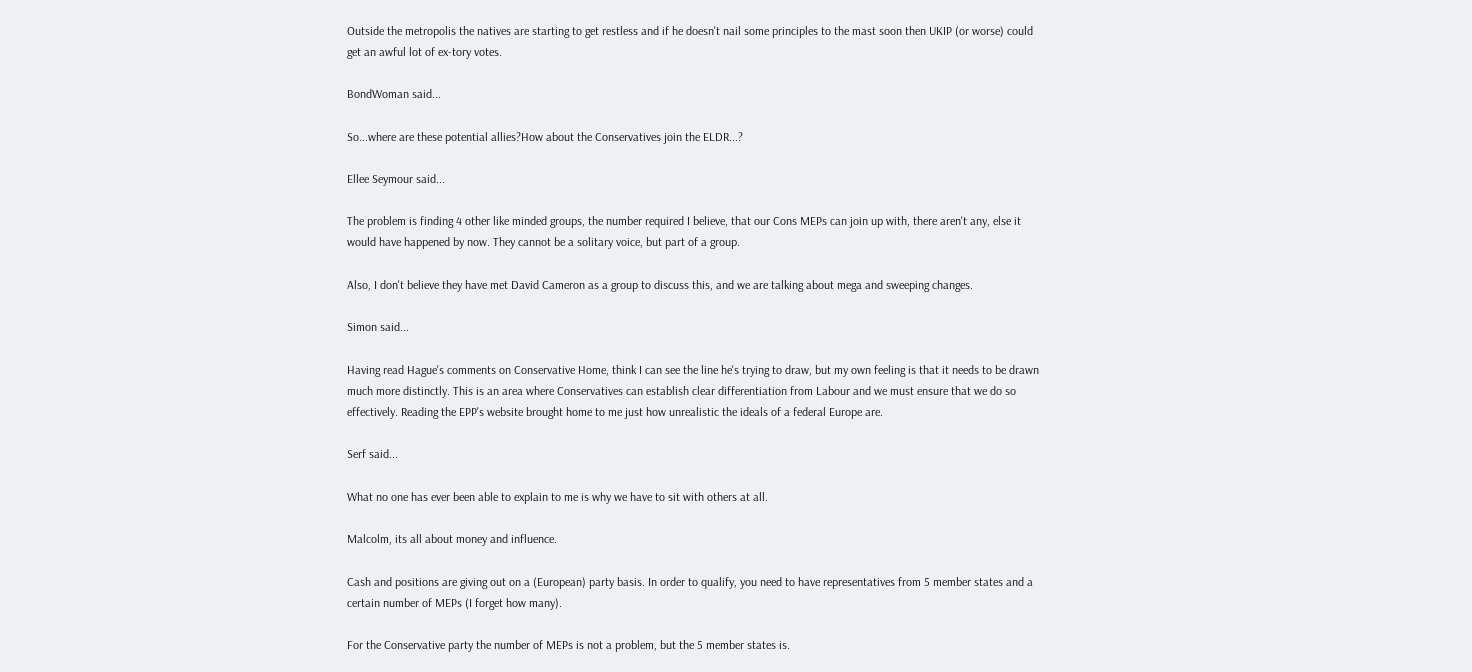Outside the metropolis the natives are starting to get restless and if he doesn't nail some principles to the mast soon then UKIP (or worse) could get an awful lot of ex-tory votes.

BondWoman said...

So...where are these potential allies?How about the Conservatives join the ELDR...?

Ellee Seymour said...

The problem is finding 4 other like minded groups, the number required I believe, that our Cons MEPs can join up with, there aren't any, else it would have happened by now. They cannot be a solitary voice, but part of a group.

Also, I don't believe they have met David Cameron as a group to discuss this, and we are talking about mega and sweeping changes.

Simon said...

Having read Hague's comments on Conservative Home, think I can see the line he's trying to draw, but my own feeling is that it needs to be drawn much more distinctly. This is an area where Conservatives can establish clear differentiation from Labour and we must ensure that we do so effectively. Reading the EPP's website brought home to me just how unrealistic the ideals of a federal Europe are.

Serf said...

What no one has ever been able to explain to me is why we have to sit with others at all.

Malcolm, its all about money and influence.

Cash and positions are giving out on a (European) party basis. In order to qualify, you need to have representatives from 5 member states and a certain number of MEPs (I forget how many).

For the Conservative party the number of MEPs is not a problem, but the 5 member states is.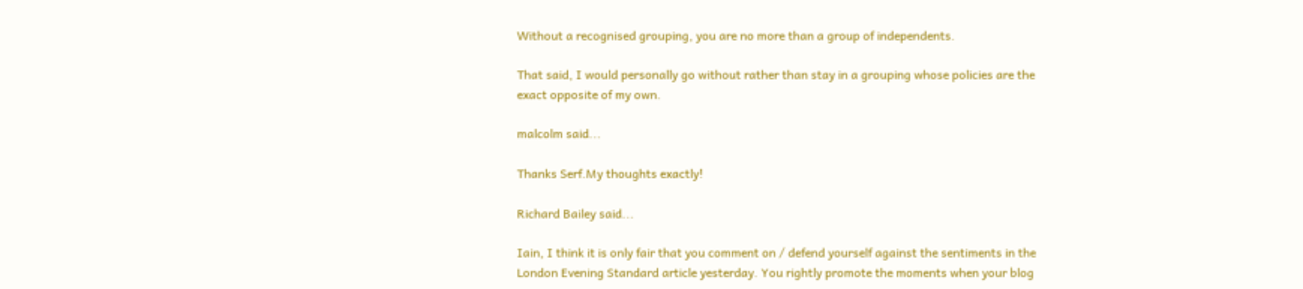Without a recognised grouping, you are no more than a group of independents.

That said, I would personally go without rather than stay in a grouping whose policies are the exact opposite of my own.

malcolm said...

Thanks Serf.My thoughts exactly!

Richard Bailey said...

Iain, I think it is only fair that you comment on / defend yourself against the sentiments in the London Evening Standard article yesterday. You rightly promote the moments when your blog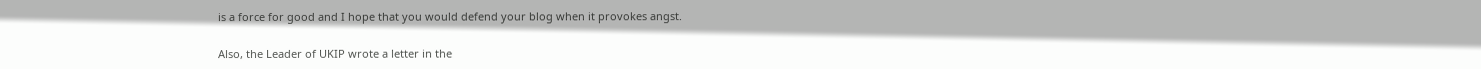is a force for good and I hope that you would defend your blog when it provokes angst.

Also, the Leader of UKIP wrote a letter in the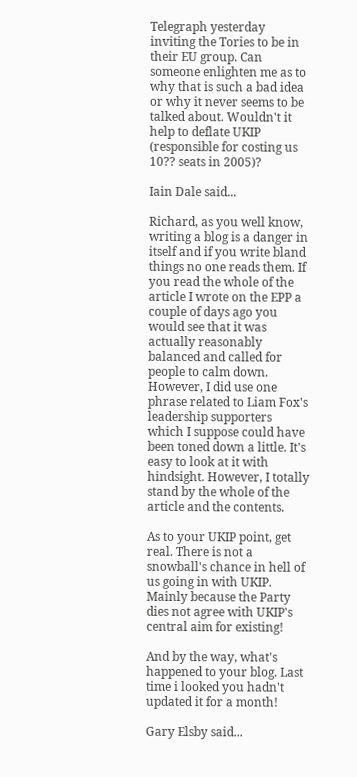Telegraph yesterday inviting the Tories to be in their EU group. Can someone enlighten me as to why that is such a bad idea or why it never seems to be talked about. Wouldn't it help to deflate UKIP (responsible for costing us 10?? seats in 2005)?

Iain Dale said...

Richard, as you well know, writing a blog is a danger in itself and if you write bland things no one reads them. If you read the whole of the article I wrote on the EPP a couple of days ago you would see that it was actually reasonably balanced and called for people to calm down. However, I did use one phrase related to Liam Fox's leadership supporters which I suppose could have been toned down a little. It's easy to look at it with hindsight. However, I totally stand by the whole of the article and the contents.

As to your UKIP point, get real. There is not a snowball's chance in hell of us going in with UKIP. Mainly because the Party dies not agree with UKIP's central aim for existing!

And by the way, what's happened to your blog. Last time i looked you hadn't updated it for a month!

Gary Elsby said...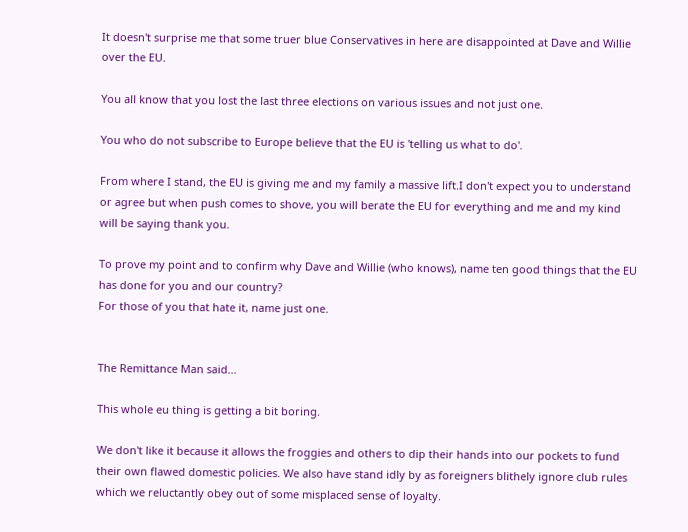It doesn't surprise me that some truer blue Conservatives in here are disappointed at Dave and Willie over the EU.

You all know that you lost the last three elections on various issues and not just one.

You who do not subscribe to Europe believe that the EU is 'telling us what to do'.

From where I stand, the EU is giving me and my family a massive lift.I don't expect you to understand or agree but when push comes to shove, you will berate the EU for everything and me and my kind will be saying thank you.

To prove my point and to confirm why Dave and Willie (who knows), name ten good things that the EU has done for you and our country?
For those of you that hate it, name just one.


The Remittance Man said...

This whole eu thing is getting a bit boring.

We don't like it because it allows the froggies and others to dip their hands into our pockets to fund their own flawed domestic policies. We also have stand idly by as foreigners blithely ignore club rules which we reluctantly obey out of some misplaced sense of loyalty.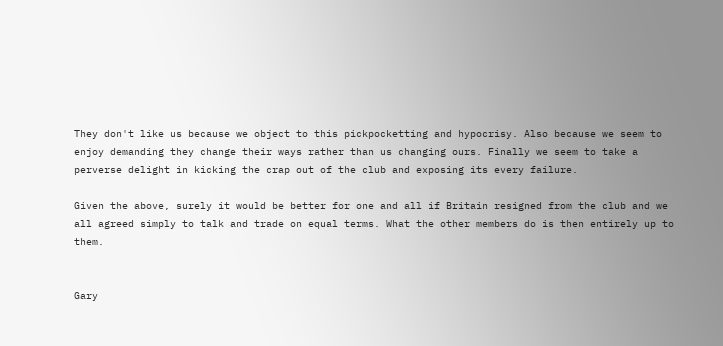They don't like us because we object to this pickpocketting and hypocrisy. Also because we seem to enjoy demanding they change their ways rather than us changing ours. Finally we seem to take a perverse delight in kicking the crap out of the club and exposing its every failure.

Given the above, surely it would be better for one and all if Britain resigned from the club and we all agreed simply to talk and trade on equal terms. What the other members do is then entirely up to them.


Gary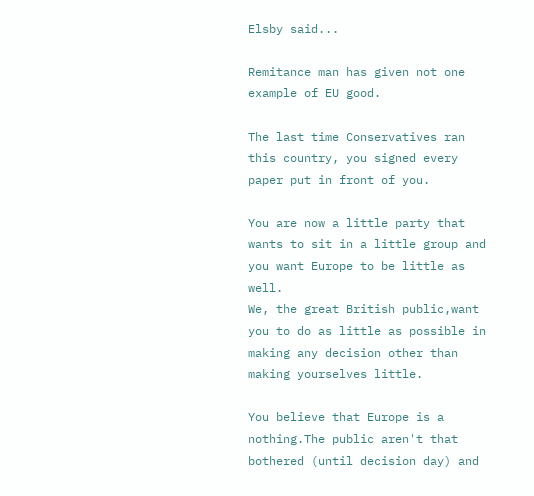Elsby said...

Remitance man has given not one example of EU good.

The last time Conservatives ran this country, you signed every paper put in front of you.

You are now a little party that wants to sit in a little group and you want Europe to be little as well.
We, the great British public,want you to do as little as possible in making any decision other than making yourselves little.

You believe that Europe is a nothing.The public aren't that bothered (until decision day) and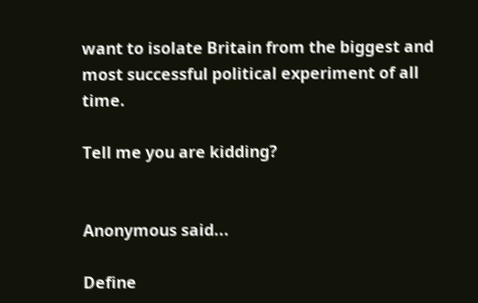want to isolate Britain from the biggest and most successful political experiment of all time.

Tell me you are kidding?


Anonymous said...

Define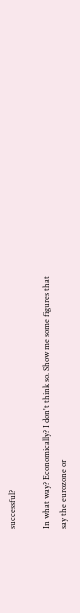successful?

In what way? Economically? I don't think so. Show me some figures that say the eurozone or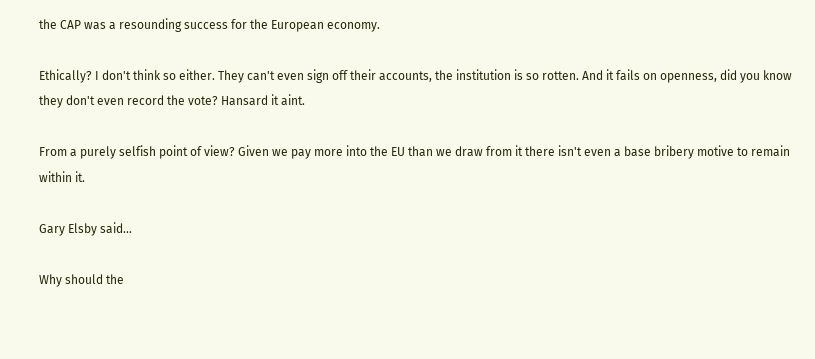the CAP was a resounding success for the European economy.

Ethically? I don't think so either. They can't even sign off their accounts, the institution is so rotten. And it fails on openness, did you know they don't even record the vote? Hansard it aint.

From a purely selfish point of view? Given we pay more into the EU than we draw from it there isn't even a base bribery motive to remain within it.

Gary Elsby said...

Why should the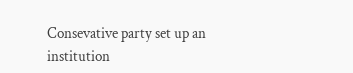Consevative party set up an institution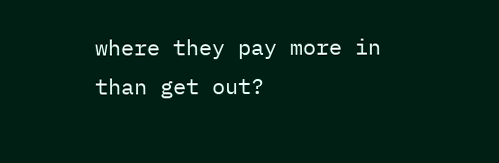where they pay more in than get out?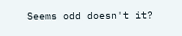Seems odd doesn't it?